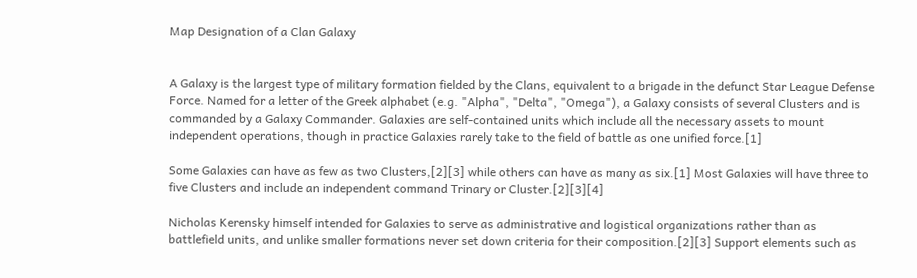Map Designation of a Clan Galaxy


A Galaxy is the largest type of military formation fielded by the Clans, equivalent to a brigade in the defunct Star League Defense Force. Named for a letter of the Greek alphabet (e.g. "Alpha", "Delta", "Omega"), a Galaxy consists of several Clusters and is commanded by a Galaxy Commander. Galaxies are self-contained units which include all the necessary assets to mount independent operations, though in practice Galaxies rarely take to the field of battle as one unified force.[1]

Some Galaxies can have as few as two Clusters,[2][3] while others can have as many as six.[1] Most Galaxies will have three to five Clusters and include an independent command Trinary or Cluster.[2][3][4]

Nicholas Kerensky himself intended for Galaxies to serve as administrative and logistical organizations rather than as battlefield units, and unlike smaller formations never set down criteria for their composition.[2][3] Support elements such as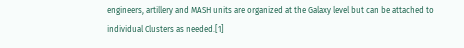engineers, artillery and MASH units are organized at the Galaxy level but can be attached to individual Clusters as needed.[1]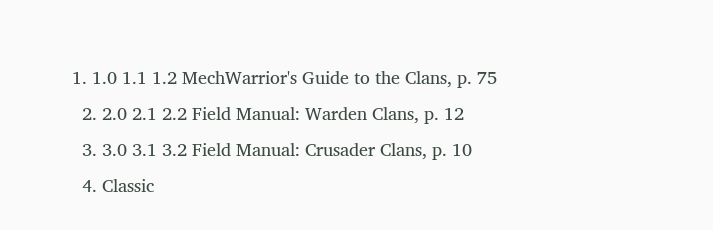1. 1.0 1.1 1.2 MechWarrior's Guide to the Clans, p. 75
  2. 2.0 2.1 2.2 Field Manual: Warden Clans, p. 12
  3. 3.0 3.1 3.2 Field Manual: Crusader Clans, p. 10
  4. Classic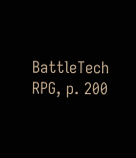BattleTech RPG, p. 200